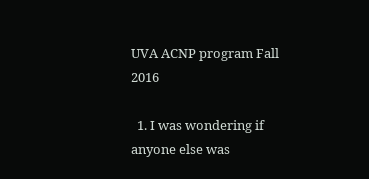UVA ACNP program Fall 2016

  1. I was wondering if anyone else was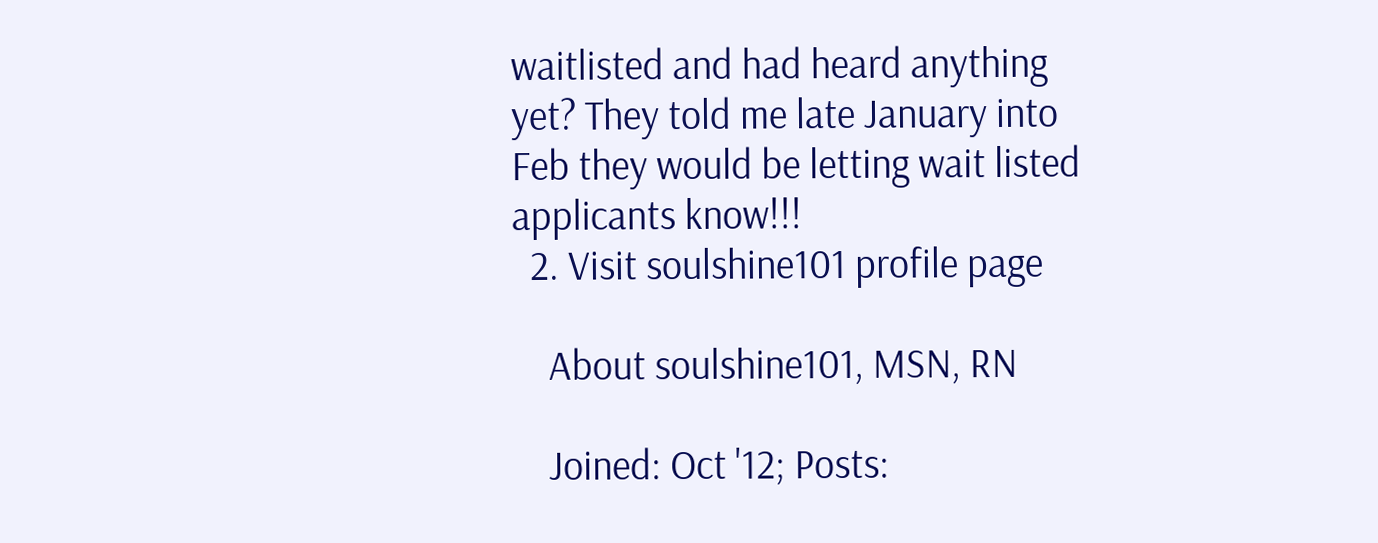waitlisted and had heard anything yet? They told me late January into Feb they would be letting wait listed applicants know!!!
  2. Visit soulshine101 profile page

    About soulshine101, MSN, RN

    Joined: Oct '12; Posts: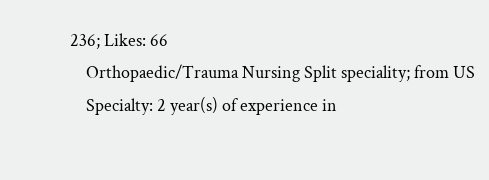236; Likes: 66
    Orthopaedic/Trauma Nursing Split speciality; from US
    Specialty: 2 year(s) of experience in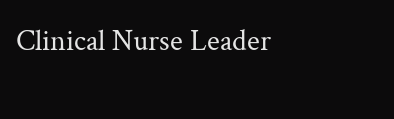Clinical Nurse Leader